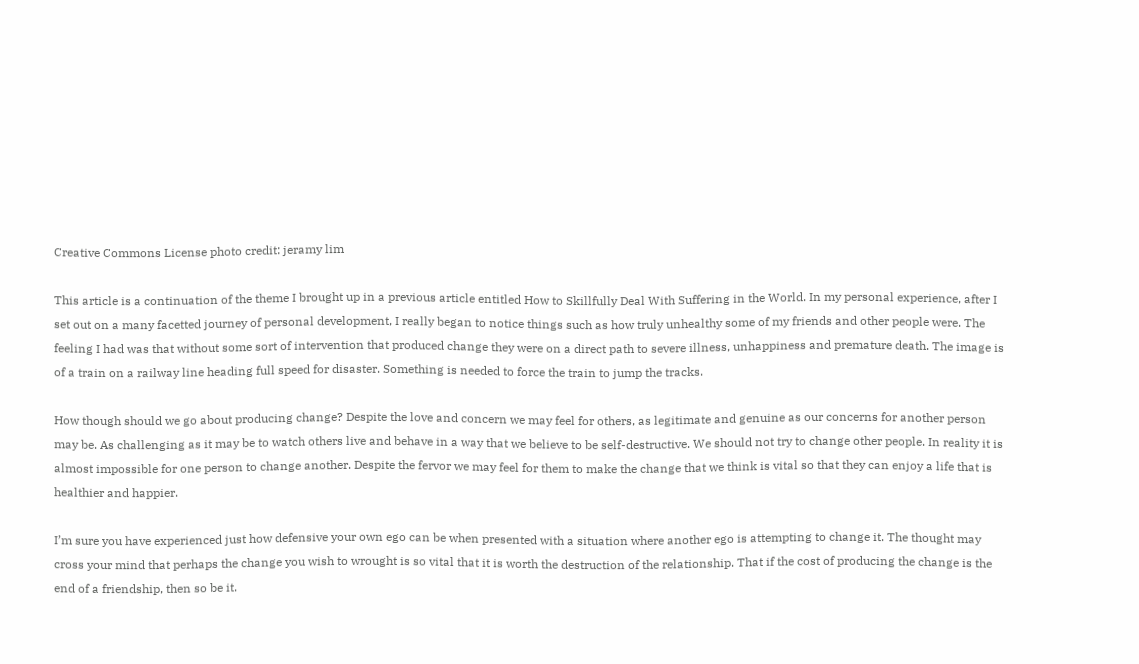Creative Commons License photo credit: jeramy lim

This article is a continuation of the theme I brought up in a previous article entitled How to Skillfully Deal With Suffering in the World. In my personal experience, after I set out on a many facetted journey of personal development, I really began to notice things such as how truly unhealthy some of my friends and other people were. The feeling I had was that without some sort of intervention that produced change they were on a direct path to severe illness, unhappiness and premature death. The image is of a train on a railway line heading full speed for disaster. Something is needed to force the train to jump the tracks.

How though should we go about producing change? Despite the love and concern we may feel for others, as legitimate and genuine as our concerns for another person may be. As challenging as it may be to watch others live and behave in a way that we believe to be self-destructive. We should not try to change other people. In reality it is almost impossible for one person to change another. Despite the fervor we may feel for them to make the change that we think is vital so that they can enjoy a life that is healthier and happier.

I’m sure you have experienced just how defensive your own ego can be when presented with a situation where another ego is attempting to change it. The thought may cross your mind that perhaps the change you wish to wrought is so vital that it is worth the destruction of the relationship. That if the cost of producing the change is the end of a friendship, then so be it.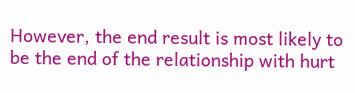However, the end result is most likely to be the end of the relationship with hurt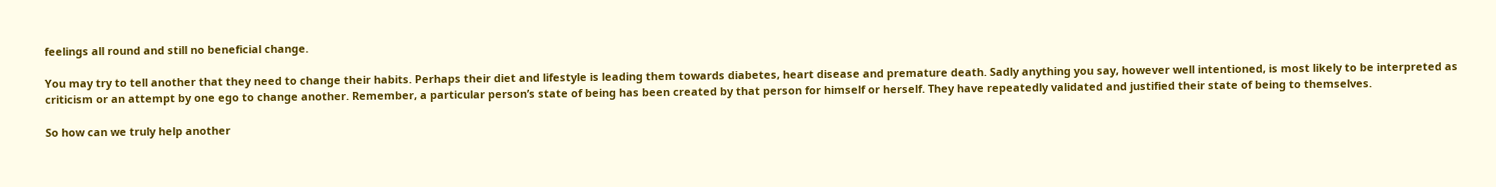feelings all round and still no beneficial change.

You may try to tell another that they need to change their habits. Perhaps their diet and lifestyle is leading them towards diabetes, heart disease and premature death. Sadly anything you say, however well intentioned, is most likely to be interpreted as criticism or an attempt by one ego to change another. Remember, a particular person’s state of being has been created by that person for himself or herself. They have repeatedly validated and justified their state of being to themselves.

So how can we truly help another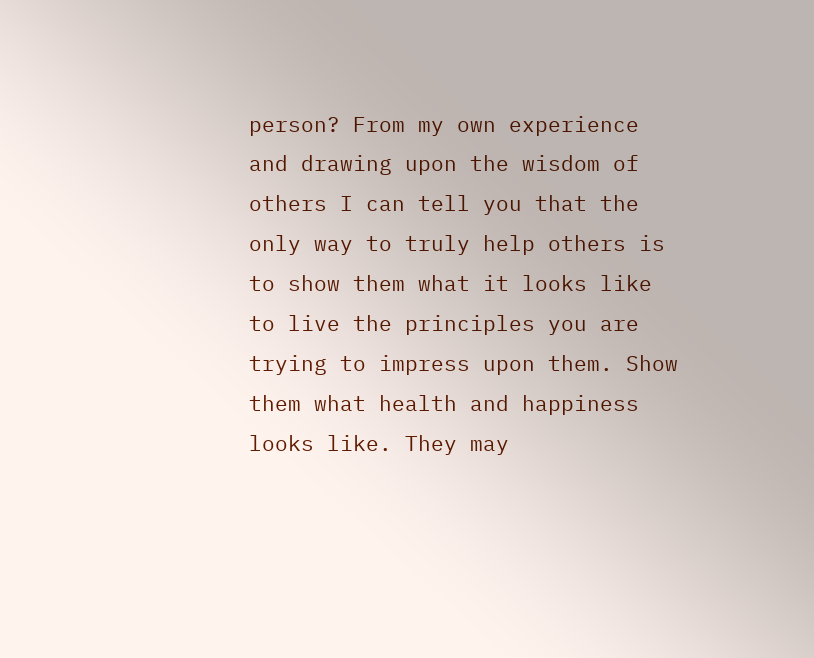person? From my own experience and drawing upon the wisdom of others I can tell you that the only way to truly help others is to show them what it looks like to live the principles you are trying to impress upon them. Show them what health and happiness looks like. They may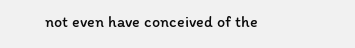not even have conceived of the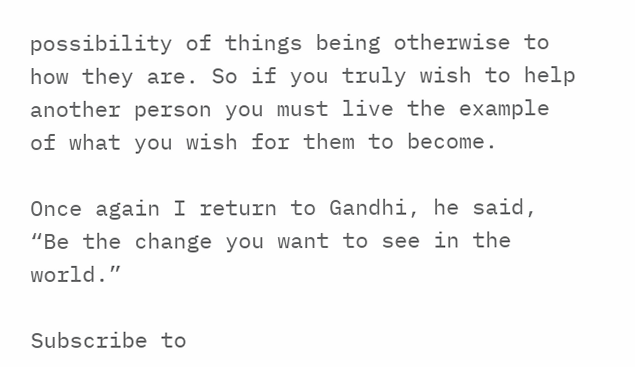possibility of things being otherwise to how they are. So if you truly wish to help another person you must live the example of what you wish for them to become.

Once again I return to Gandhi, he said, “Be the change you want to see in the world.”

Subscribe to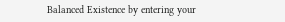Balanced Existence by entering your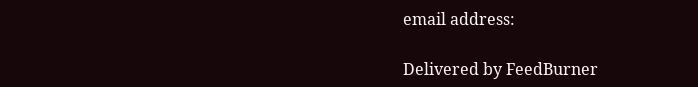email address:

Delivered by FeedBurner